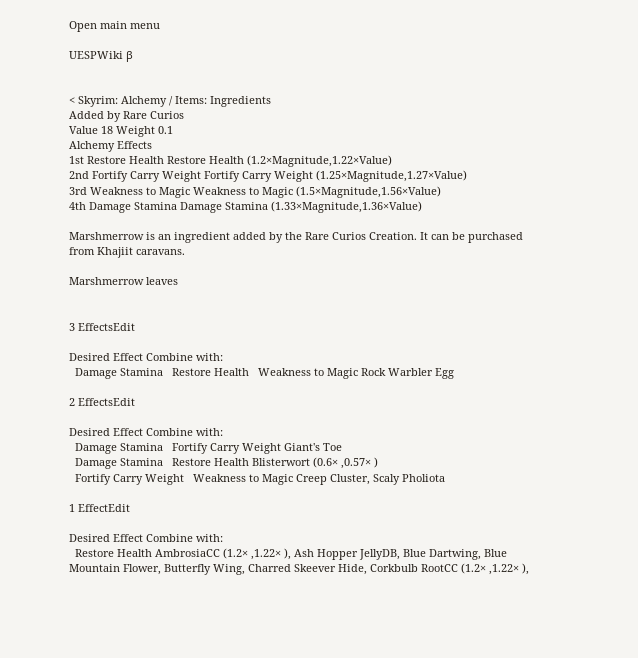Open main menu

UESPWiki β


< Skyrim: Alchemy / Items: Ingredients
Added by Rare Curios
Value 18 Weight 0.1
Alchemy Effects
1st Restore Health Restore Health (1.2×Magnitude,1.22×Value)
2nd Fortify Carry Weight Fortify Carry Weight (1.25×Magnitude,1.27×Value)
3rd Weakness to Magic Weakness to Magic (1.5×Magnitude,1.56×Value)
4th Damage Stamina Damage Stamina (1.33×Magnitude,1.36×Value)

Marshmerrow is an ingredient added by the Rare Curios Creation. It can be purchased from Khajiit caravans.

Marshmerrow leaves


3 EffectsEdit

Desired Effect Combine with:
  Damage Stamina   Restore Health   Weakness to Magic Rock Warbler Egg

2 EffectsEdit

Desired Effect Combine with:
  Damage Stamina   Fortify Carry Weight Giant's Toe
  Damage Stamina   Restore Health Blisterwort (0.6× ,0.57× )
  Fortify Carry Weight   Weakness to Magic Creep Cluster, Scaly Pholiota

1 EffectEdit

Desired Effect Combine with:
  Restore Health AmbrosiaCC (1.2× ,1.22× ), Ash Hopper JellyDB, Blue Dartwing, Blue Mountain Flower, Butterfly Wing, Charred Skeever Hide, Corkbulb RootCC (1.2× ,1.22× ),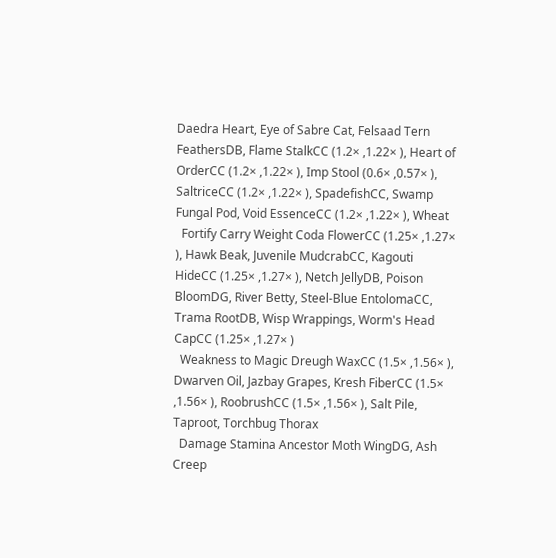Daedra Heart, Eye of Sabre Cat, Felsaad Tern FeathersDB, Flame StalkCC (1.2× ,1.22× ), Heart of OrderCC (1.2× ,1.22× ), Imp Stool (0.6× ,0.57× ), SaltriceCC (1.2× ,1.22× ), SpadefishCC, Swamp Fungal Pod, Void EssenceCC (1.2× ,1.22× ), Wheat
  Fortify Carry Weight Coda FlowerCC (1.25× ,1.27× ), Hawk Beak, Juvenile MudcrabCC, Kagouti HideCC (1.25× ,1.27× ), Netch JellyDB, Poison BloomDG, River Betty, Steel-Blue EntolomaCC, Trama RootDB, Wisp Wrappings, Worm's Head CapCC (1.25× ,1.27× )
  Weakness to Magic Dreugh WaxCC (1.5× ,1.56× ), Dwarven Oil, Jazbay Grapes, Kresh FiberCC (1.5× ,1.56× ), RoobrushCC (1.5× ,1.56× ), Salt Pile, Taproot, Torchbug Thorax
  Damage Stamina Ancestor Moth WingDG, Ash Creep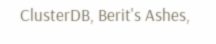ClusterDB, Berit's Ashes,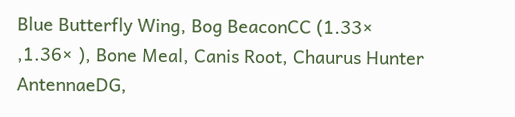Blue Butterfly Wing, Bog BeaconCC (1.33× ,1.36× ), Bone Meal, Canis Root, Chaurus Hunter AntennaeDG,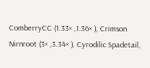ComberryCC (1.33× ,1.36× ), Crimson Nirnroot (3× ,3.34× ), Cyrodilic Spadetail,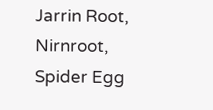Jarrin Root, Nirnroot, Spider Egg